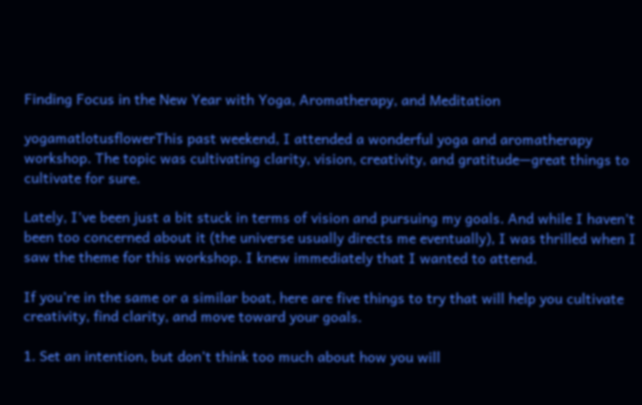Finding Focus in the New Year with Yoga, Aromatherapy, and Meditation

yogamatlotusflowerThis past weekend, I attended a wonderful yoga and aromatherapy workshop. The topic was cultivating clarity, vision, creativity, and gratitude—great things to cultivate for sure.

Lately, I’ve been just a bit stuck in terms of vision and pursuing my goals. And while I haven’t been too concerned about it (the universe usually directs me eventually), I was thrilled when I saw the theme for this workshop. I knew immediately that I wanted to attend.

If you’re in the same or a similar boat, here are five things to try that will help you cultivate creativity, find clarity, and move toward your goals.

1. Set an intention, but don’t think too much about how you will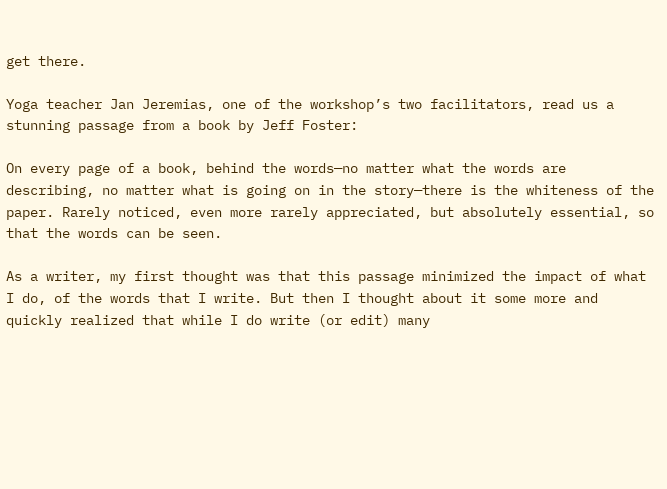get there.

Yoga teacher Jan Jeremias, one of the workshop’s two facilitators, read us a stunning passage from a book by Jeff Foster:

On every page of a book, behind the words—no matter what the words are describing, no matter what is going on in the story—there is the whiteness of the paper. Rarely noticed, even more rarely appreciated, but absolutely essential, so that the words can be seen.

As a writer, my first thought was that this passage minimized the impact of what I do, of the words that I write. But then I thought about it some more and quickly realized that while I do write (or edit) many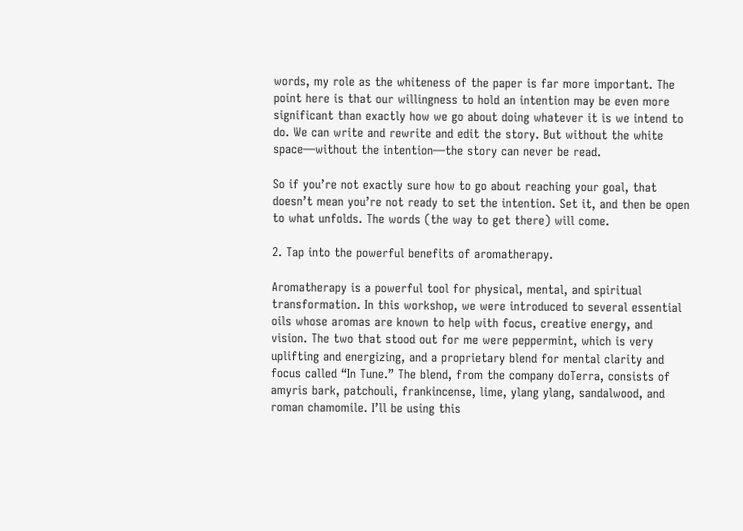words, my role as the whiteness of the paper is far more important. The point here is that our willingness to hold an intention may be even more significant than exactly how we go about doing whatever it is we intend to do. We can write and rewrite and edit the story. But without the white space—without the intention—the story can never be read.

So if you’re not exactly sure how to go about reaching your goal, that doesn’t mean you’re not ready to set the intention. Set it, and then be open to what unfolds. The words (the way to get there) will come.

2. Tap into the powerful benefits of aromatherapy.

Aromatherapy is a powerful tool for physical, mental, and spiritual transformation. In this workshop, we were introduced to several essential oils whose aromas are known to help with focus, creative energy, and vision. The two that stood out for me were peppermint, which is very uplifting and energizing, and a proprietary blend for mental clarity and focus called “In Tune.” The blend, from the company doTerra, consists of amyris bark, patchouli, frankincense, lime, ylang ylang, sandalwood, and roman chamomile. I’ll be using this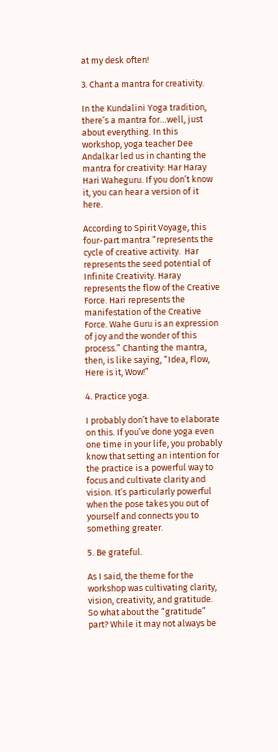at my desk often!

3. Chant a mantra for creativity.

In the Kundalini Yoga tradition, there’s a mantra for…well, just about everything. In this workshop, yoga teacher Dee Andalkar led us in chanting the mantra for creativity: Har Haray Hari Waheguru. If you don’t know it, you can hear a version of it here.

According to Spirit Voyage, this four-part mantra “represents the cycle of creative activity.  Har represents the seed potential of Infinite Creativity. Haray represents the flow of the Creative Force. Hari represents the manifestation of the Creative Force. Wahe Guru is an expression of joy and the wonder of this process.” Chanting the mantra, then, is like saying, “Idea, Flow, Here is it, Wow!”

4. Practice yoga.

I probably don’t have to elaborate on this. If you’ve done yoga even one time in your life, you probably know that setting an intention for the practice is a powerful way to focus and cultivate clarity and vision. It’s particularly powerful when the pose takes you out of yourself and connects you to something greater.

5. Be grateful.

As I said, the theme for the workshop was cultivating clarity, vision, creativity, and gratitude. So what about the “gratitude” part? While it may not always be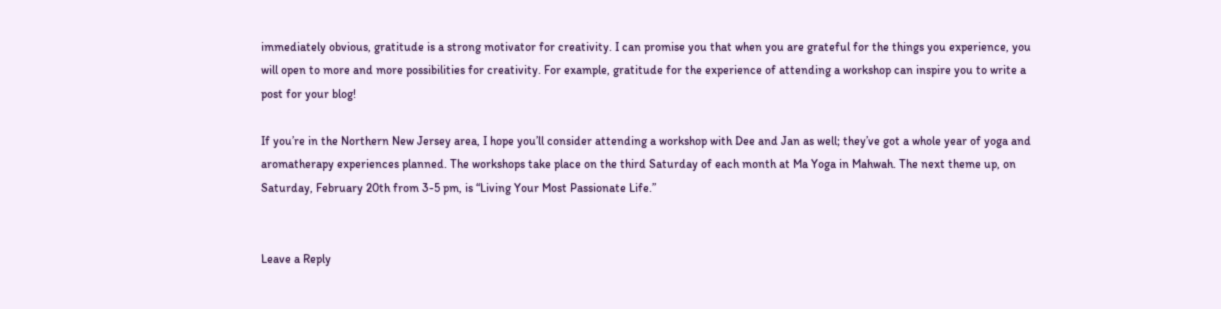immediately obvious, gratitude is a strong motivator for creativity. I can promise you that when you are grateful for the things you experience, you will open to more and more possibilities for creativity. For example, gratitude for the experience of attending a workshop can inspire you to write a post for your blog!

If you’re in the Northern New Jersey area, I hope you’ll consider attending a workshop with Dee and Jan as well; they’ve got a whole year of yoga and aromatherapy experiences planned. The workshops take place on the third Saturday of each month at Ma Yoga in Mahwah. The next theme up, on Saturday, February 20th from 3-5 pm, is “Living Your Most Passionate Life.”


Leave a Reply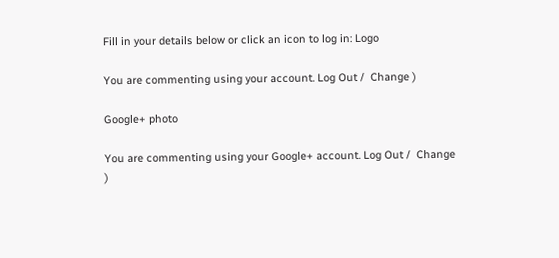Fill in your details below or click an icon to log in: Logo

You are commenting using your account. Log Out /  Change )

Google+ photo

You are commenting using your Google+ account. Log Out /  Change )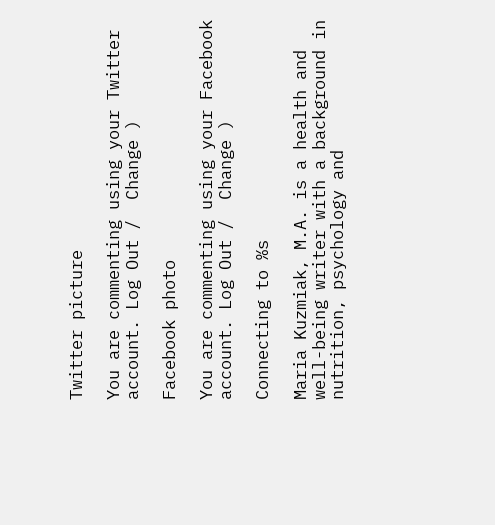Twitter picture

You are commenting using your Twitter account. Log Out /  Change )

Facebook photo

You are commenting using your Facebook account. Log Out /  Change )

Connecting to %s

Maria Kuzmiak, M.A. is a health and well-being writer with a background in nutrition, psychology and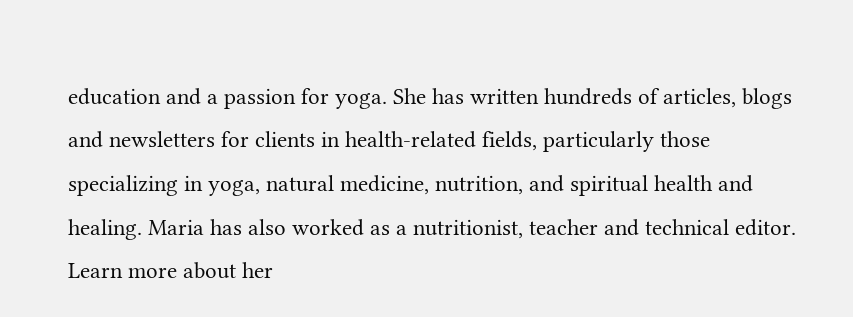education and a passion for yoga. She has written hundreds of articles, blogs and newsletters for clients in health-related fields, particularly those specializing in yoga, natural medicine, nutrition, and spiritual health and healing. Maria has also worked as a nutritionist, teacher and technical editor. Learn more about her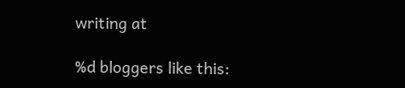writing at

%d bloggers like this: